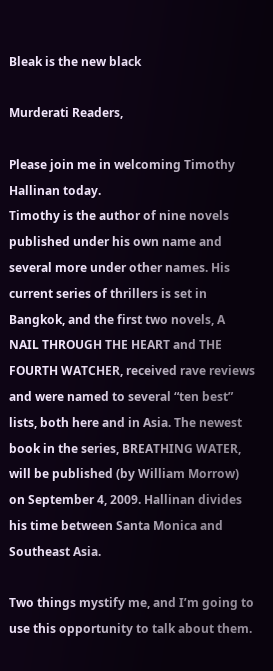Bleak is the new black

Murderati Readers,

Please join me in welcoming Timothy Hallinan today.
Timothy is the author of nine novels published under his own name and several more under other names. His current series of thrillers is set in Bangkok, and the first two novels, A NAIL THROUGH THE HEART and THE FOURTH WATCHER, received rave reviews and were named to several “ten best” lists, both here and in Asia. The newest book in the series, BREATHING WATER, will be published (by William Morrow) on September 4, 2009. Hallinan divides his time between Santa Monica and Southeast Asia.

Two things mystify me, and I’m going to use this opportunity to talk about them.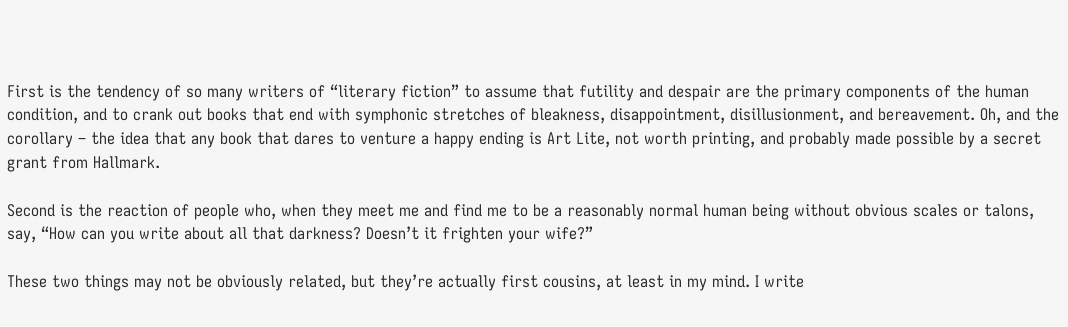First is the tendency of so many writers of “literary fiction” to assume that futility and despair are the primary components of the human condition, and to crank out books that end with symphonic stretches of bleakness, disappointment, disillusionment, and bereavement. Oh, and the corollary – the idea that any book that dares to venture a happy ending is Art Lite, not worth printing, and probably made possible by a secret grant from Hallmark.

Second is the reaction of people who, when they meet me and find me to be a reasonably normal human being without obvious scales or talons, say, “How can you write about all that darkness? Doesn’t it frighten your wife?”

These two things may not be obviously related, but they’re actually first cousins, at least in my mind. I write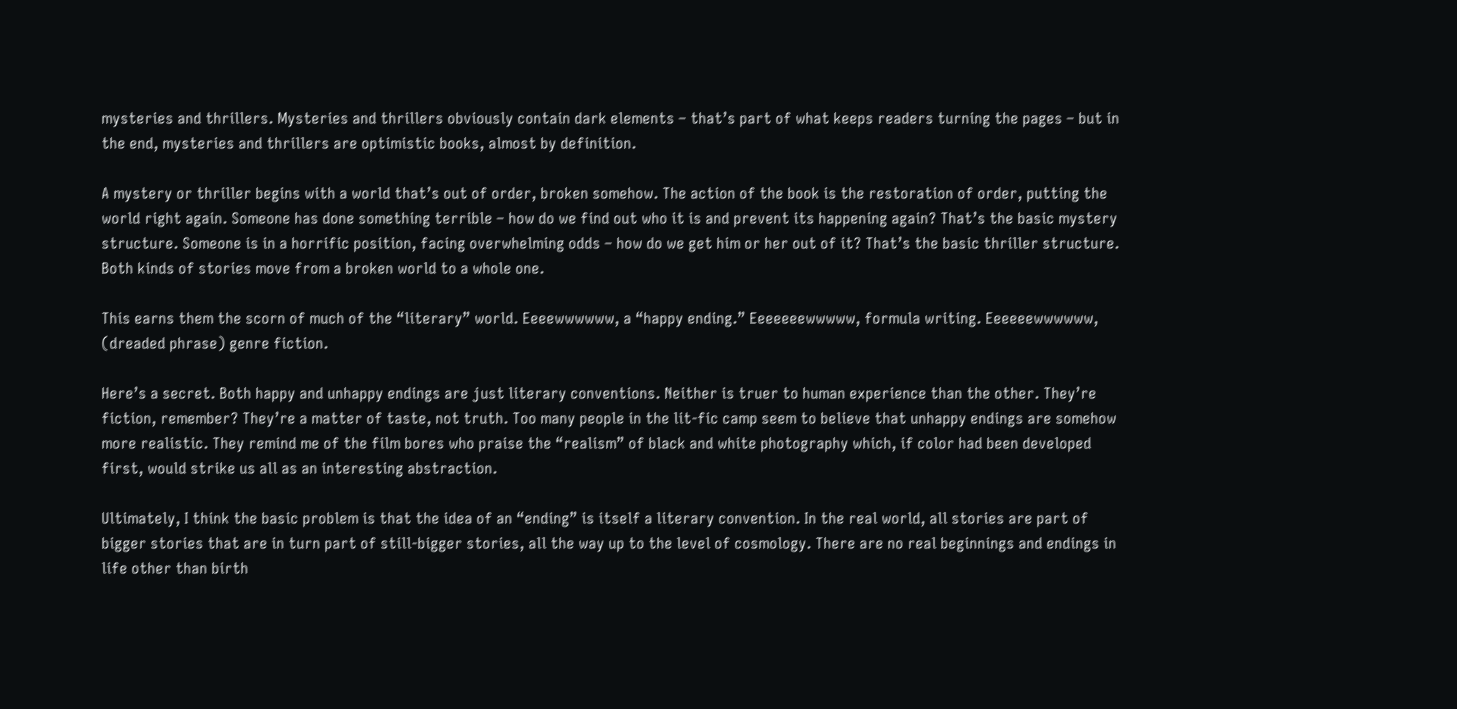mysteries and thrillers. Mysteries and thrillers obviously contain dark elements – that’s part of what keeps readers turning the pages – but in the end, mysteries and thrillers are optimistic books, almost by definition.

A mystery or thriller begins with a world that’s out of order, broken somehow. The action of the book is the restoration of order, putting the world right again. Someone has done something terrible – how do we find out who it is and prevent its happening again? That’s the basic mystery structure. Someone is in a horrific position, facing overwhelming odds – how do we get him or her out of it? That’s the basic thriller structure. Both kinds of stories move from a broken world to a whole one.

This earns them the scorn of much of the “literary” world. Eeeewwwwww, a “happy ending.” Eeeeeeewwwww, formula writing. Eeeeeewwwwww, (dreaded phrase) genre fiction.

Here’s a secret. Both happy and unhappy endings are just literary conventions. Neither is truer to human experience than the other. They’re fiction, remember? They’re a matter of taste, not truth. Too many people in the lit-fic camp seem to believe that unhappy endings are somehow more realistic. They remind me of the film bores who praise the “realism” of black and white photography which, if color had been developed first, would strike us all as an interesting abstraction.

Ultimately, I think the basic problem is that the idea of an “ending” is itself a literary convention. In the real world, all stories are part of bigger stories that are in turn part of still-bigger stories, all the way up to the level of cosmology. There are no real beginnings and endings in life other than birth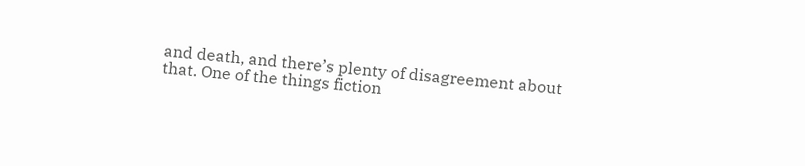and death, and there’s plenty of disagreement about that. One of the things fiction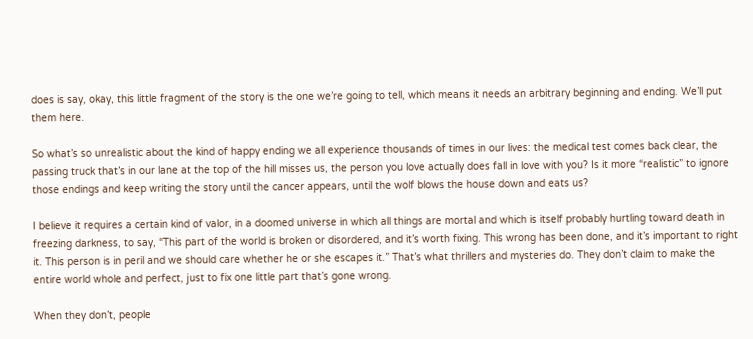does is say, okay, this little fragment of the story is the one we’re going to tell, which means it needs an arbitrary beginning and ending. We’ll put them here.

So what’s so unrealistic about the kind of happy ending we all experience thousands of times in our lives: the medical test comes back clear, the passing truck that’s in our lane at the top of the hill misses us, the person you love actually does fall in love with you? Is it more “realistic” to ignore those endings and keep writing the story until the cancer appears, until the wolf blows the house down and eats us?

I believe it requires a certain kind of valor, in a doomed universe in which all things are mortal and which is itself probably hurtling toward death in freezing darkness, to say, “This part of the world is broken or disordered, and it’s worth fixing. This wrong has been done, and it’s important to right it. This person is in peril and we should care whether he or she escapes it.” That’s what thrillers and mysteries do. They don’t claim to make the entire world whole and perfect, just to fix one little part that’s gone wrong.

When they don’t, people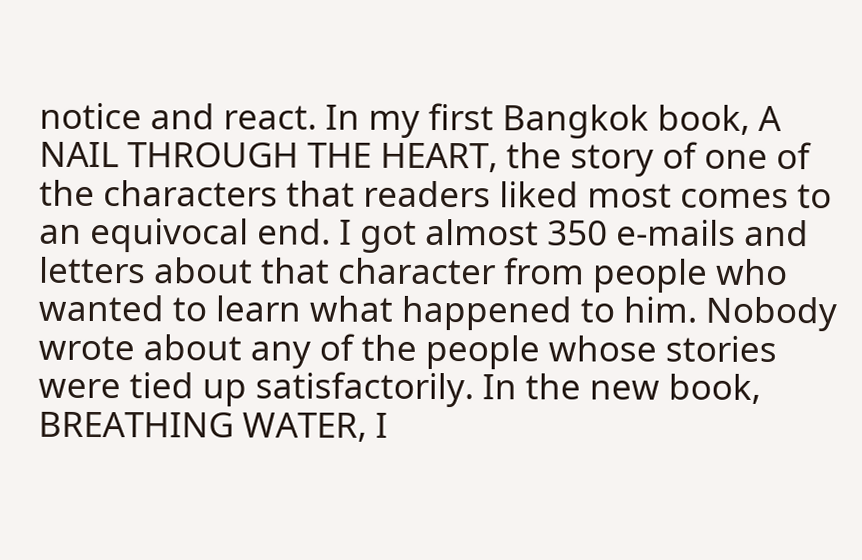notice and react. In my first Bangkok book, A NAIL THROUGH THE HEART, the story of one of the characters that readers liked most comes to an equivocal end. I got almost 350 e-mails and letters about that character from people who wanted to learn what happened to him. Nobody wrote about any of the people whose stories were tied up satisfactorily. In the new book, BREATHING WATER, I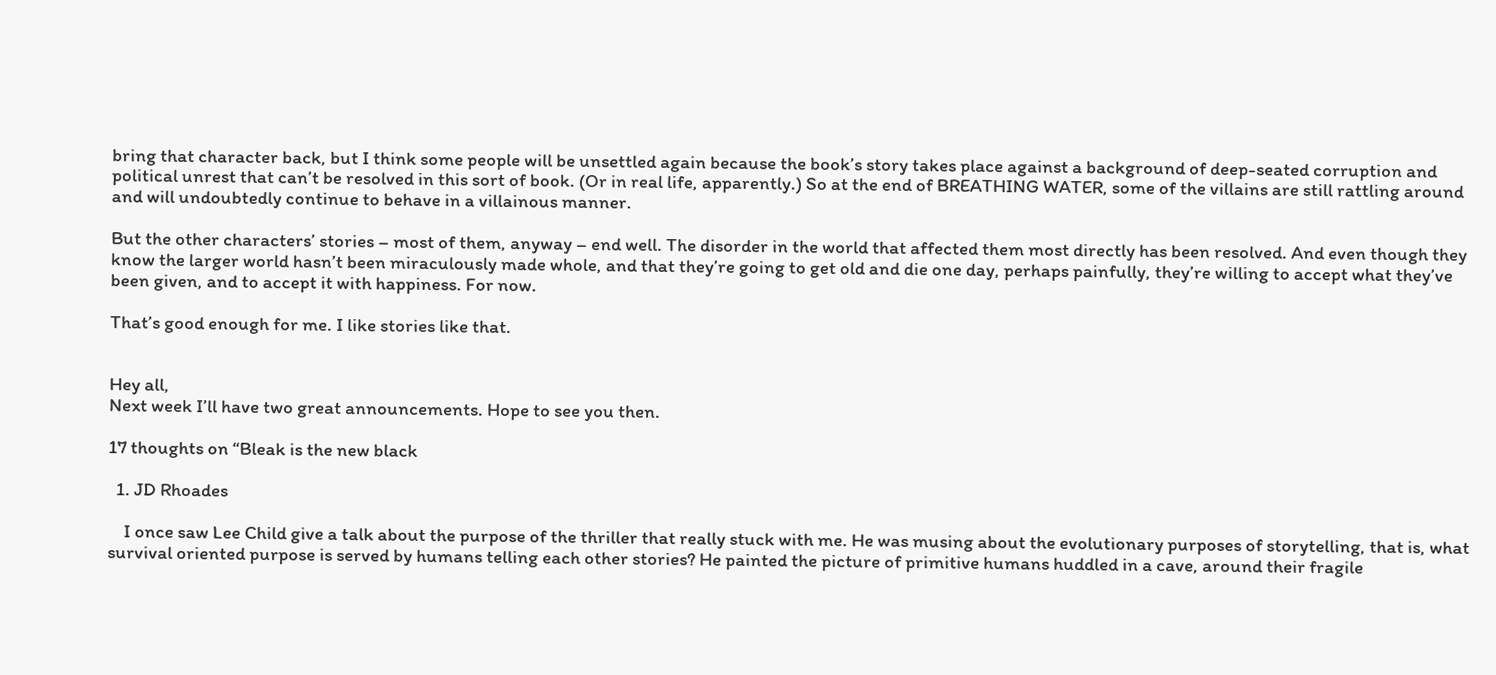bring that character back, but I think some people will be unsettled again because the book’s story takes place against a background of deep-seated corruption and political unrest that can’t be resolved in this sort of book. (Or in real life, apparently.) So at the end of BREATHING WATER, some of the villains are still rattling around and will undoubtedly continue to behave in a villainous manner.

But the other characters’ stories – most of them, anyway – end well. The disorder in the world that affected them most directly has been resolved. And even though they know the larger world hasn’t been miraculously made whole, and that they’re going to get old and die one day, perhaps painfully, they’re willing to accept what they’ve been given, and to accept it with happiness. For now.

That’s good enough for me. I like stories like that.


Hey all,
Next week I’ll have two great announcements. Hope to see you then.

17 thoughts on “Bleak is the new black

  1. JD Rhoades

    I once saw Lee Child give a talk about the purpose of the thriller that really stuck with me. He was musing about the evolutionary purposes of storytelling, that is, what survival oriented purpose is served by humans telling each other stories? He painted the picture of primitive humans huddled in a cave, around their fragile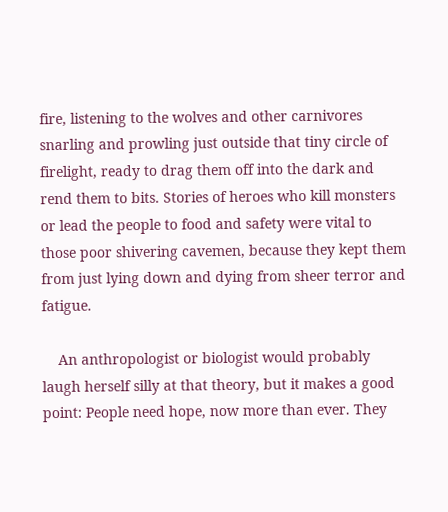fire, listening to the wolves and other carnivores snarling and prowling just outside that tiny circle of firelight, ready to drag them off into the dark and rend them to bits. Stories of heroes who kill monsters or lead the people to food and safety were vital to those poor shivering cavemen, because they kept them from just lying down and dying from sheer terror and fatigue.

    An anthropologist or biologist would probably laugh herself silly at that theory, but it makes a good point: People need hope, now more than ever. They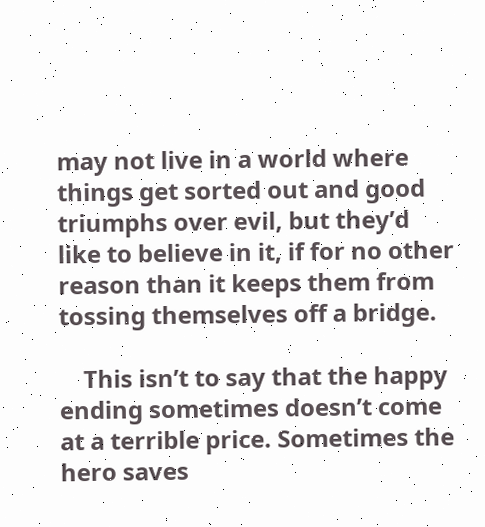may not live in a world where things get sorted out and good triumphs over evil, but they’d like to believe in it, if for no other reason than it keeps them from tossing themselves off a bridge.

    This isn’t to say that the happy ending sometimes doesn’t come at a terrible price. Sometimes the hero saves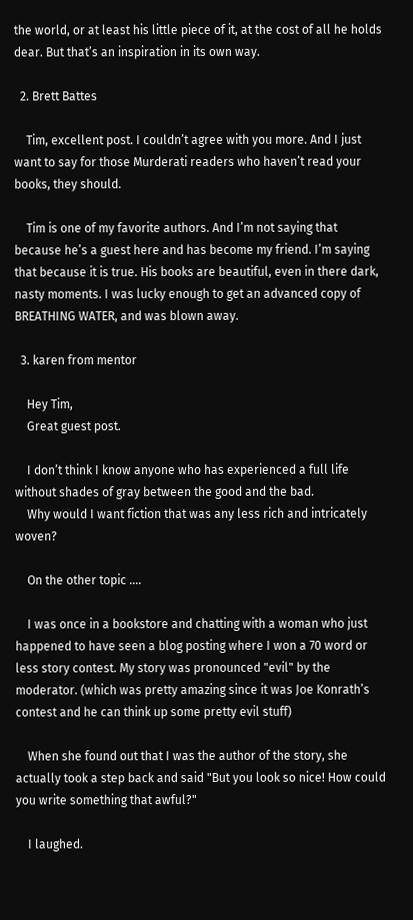the world, or at least his little piece of it, at the cost of all he holds dear. But that’s an inspiration in its own way.

  2. Brett Battes

    Tim, excellent post. I couldn’t agree with you more. And I just want to say for those Murderati readers who haven’t read your books, they should.

    Tim is one of my favorite authors. And I’m not saying that because he’s a guest here and has become my friend. I’m saying that because it is true. His books are beautiful, even in there dark, nasty moments. I was lucky enough to get an advanced copy of BREATHING WATER, and was blown away.

  3. karen from mentor

    Hey Tim,
    Great guest post.

    I don’t think I know anyone who has experienced a full life without shades of gray between the good and the bad.
    Why would I want fiction that was any less rich and intricately woven?

    On the other topic ….

    I was once in a bookstore and chatting with a woman who just happened to have seen a blog posting where I won a 70 word or less story contest. My story was pronounced "evil" by the moderator. (which was pretty amazing since it was Joe Konrath’s contest and he can think up some pretty evil stuff)

    When she found out that I was the author of the story, she actually took a step back and said "But you look so nice! How could you write something that awful?"

    I laughed.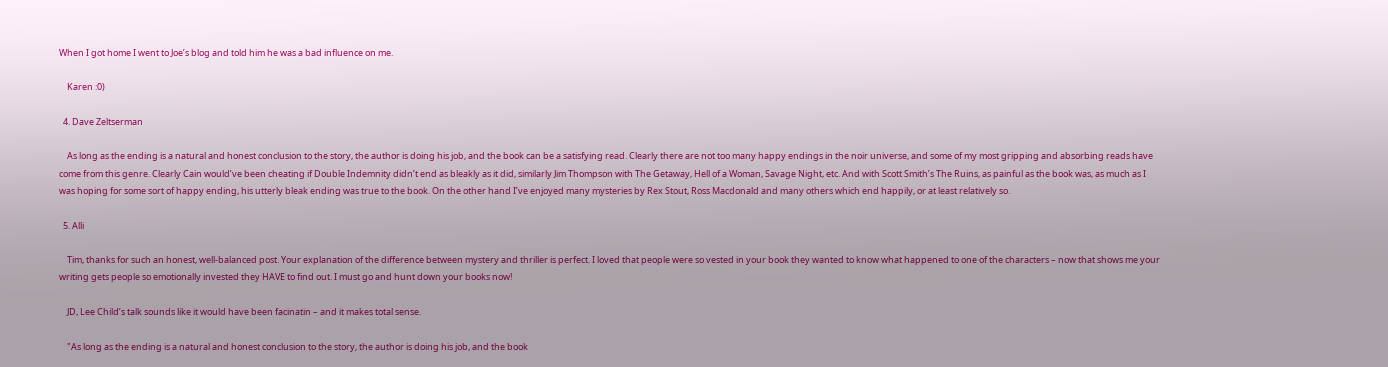When I got home I went to Joe’s blog and told him he was a bad influence on me.

    Karen :0)

  4. Dave Zeltserman

    As long as the ending is a natural and honest conclusion to the story, the author is doing his job, and the book can be a satisfying read. Clearly there are not too many happy endings in the noir universe, and some of my most gripping and absorbing reads have come from this genre. Clearly Cain would’ve been cheating if Double Indemnity didn’t end as bleakly as it did, similarly Jim Thompson with The Getaway, Hell of a Woman, Savage Night, etc. And with Scott Smith’s The Ruins, as painful as the book was, as much as I was hoping for some sort of happy ending, his utterly bleak ending was true to the book. On the other hand I’ve enjoyed many mysteries by Rex Stout, Ross Macdonald and many others which end happily, or at least relatively so.

  5. Alli

    Tim, thanks for such an honest, well-balanced post. Your explanation of the difference between mystery and thriller is perfect. I loved that people were so vested in your book they wanted to know what happened to one of the characters – now that shows me your writing gets people so emotionally invested they HAVE to find out. I must go and hunt down your books now!

    JD, Lee Child’s talk sounds like it would have been facinatin – and it makes total sense.

    "As long as the ending is a natural and honest conclusion to the story, the author is doing his job, and the book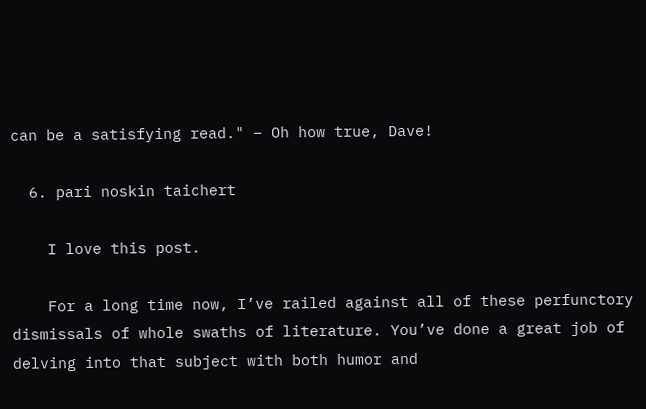can be a satisfying read." – Oh how true, Dave!

  6. pari noskin taichert

    I love this post.

    For a long time now, I’ve railed against all of these perfunctory dismissals of whole swaths of literature. You’ve done a great job of delving into that subject with both humor and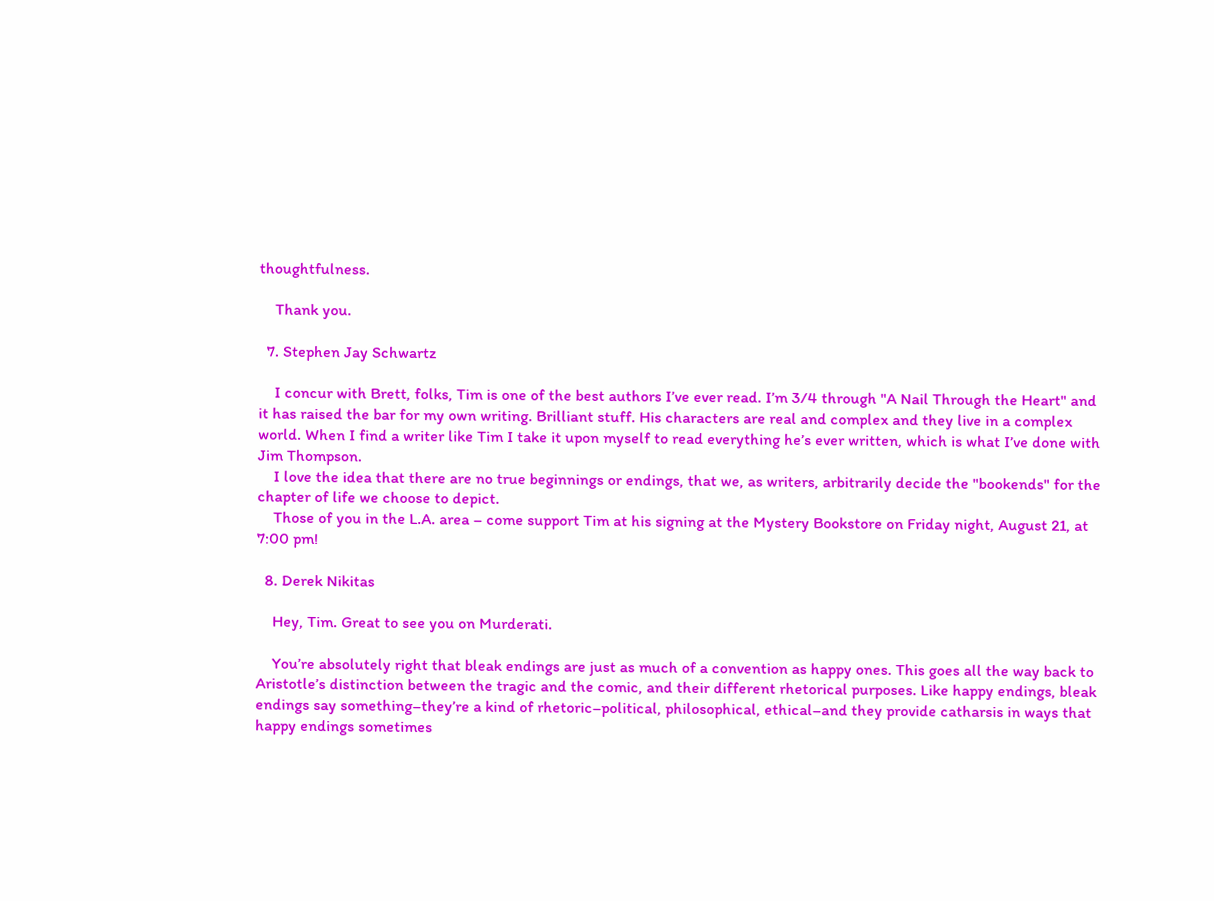thoughtfulness.

    Thank you.

  7. Stephen Jay Schwartz

    I concur with Brett, folks, Tim is one of the best authors I’ve ever read. I’m 3/4 through "A Nail Through the Heart" and it has raised the bar for my own writing. Brilliant stuff. His characters are real and complex and they live in a complex world. When I find a writer like Tim I take it upon myself to read everything he’s ever written, which is what I’ve done with Jim Thompson.
    I love the idea that there are no true beginnings or endings, that we, as writers, arbitrarily decide the "bookends" for the chapter of life we choose to depict.
    Those of you in the L.A. area – come support Tim at his signing at the Mystery Bookstore on Friday night, August 21, at 7:00 pm!

  8. Derek Nikitas

    Hey, Tim. Great to see you on Murderati.

    You’re absolutely right that bleak endings are just as much of a convention as happy ones. This goes all the way back to Aristotle’s distinction between the tragic and the comic, and their different rhetorical purposes. Like happy endings, bleak endings say something–they’re a kind of rhetoric–political, philosophical, ethical–and they provide catharsis in ways that happy endings sometimes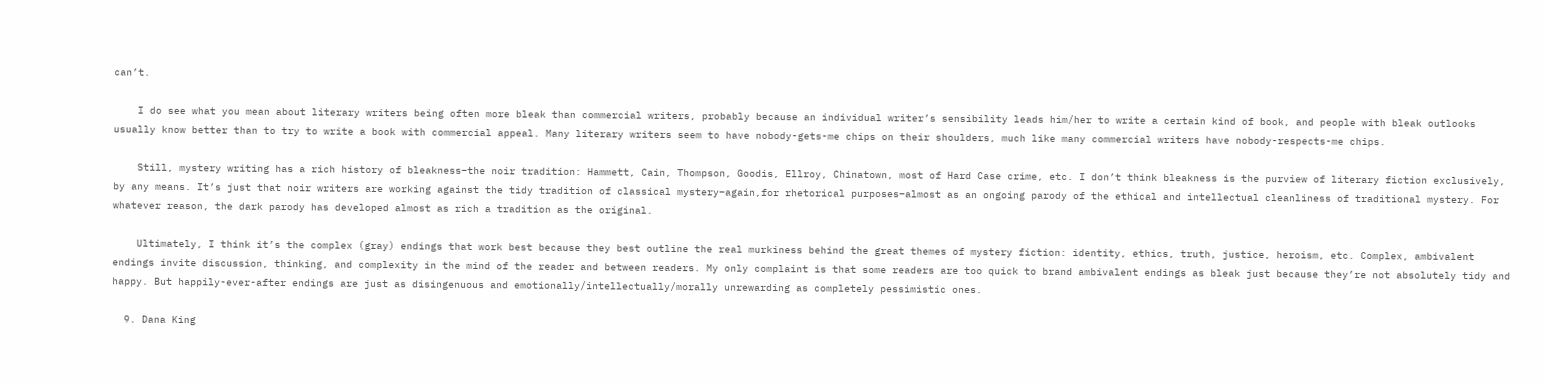can’t.

    I do see what you mean about literary writers being often more bleak than commercial writers, probably because an individual writer’s sensibility leads him/her to write a certain kind of book, and people with bleak outlooks usually know better than to try to write a book with commercial appeal. Many literary writers seem to have nobody-gets-me chips on their shoulders, much like many commercial writers have nobody-respects-me chips.

    Still, mystery writing has a rich history of bleakness–the noir tradition: Hammett, Cain, Thompson, Goodis, Ellroy, Chinatown, most of Hard Case crime, etc. I don’t think bleakness is the purview of literary fiction exclusively, by any means. It’s just that noir writers are working against the tidy tradition of classical mystery–again,for rhetorical purposes–almost as an ongoing parody of the ethical and intellectual cleanliness of traditional mystery. For whatever reason, the dark parody has developed almost as rich a tradition as the original.

    Ultimately, I think it’s the complex (gray) endings that work best because they best outline the real murkiness behind the great themes of mystery fiction: identity, ethics, truth, justice, heroism, etc. Complex, ambivalent endings invite discussion, thinking, and complexity in the mind of the reader and between readers. My only complaint is that some readers are too quick to brand ambivalent endings as bleak just because they’re not absolutely tidy and happy. But happily-ever-after endings are just as disingenuous and emotionally/intellectually/morally unrewarding as completely pessimistic ones.

  9. Dana King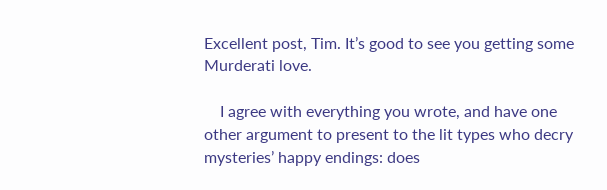Excellent post, Tim. It’s good to see you getting some Murderati love.

    I agree with everything you wrote, and have one other argument to present to the lit types who decry mysteries’ happy endings: does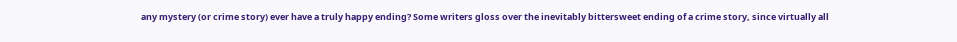any mystery (or crime story) ever have a truly happy ending? Some writers gloss over the inevitably bittersweet ending of a crime story, since virtually all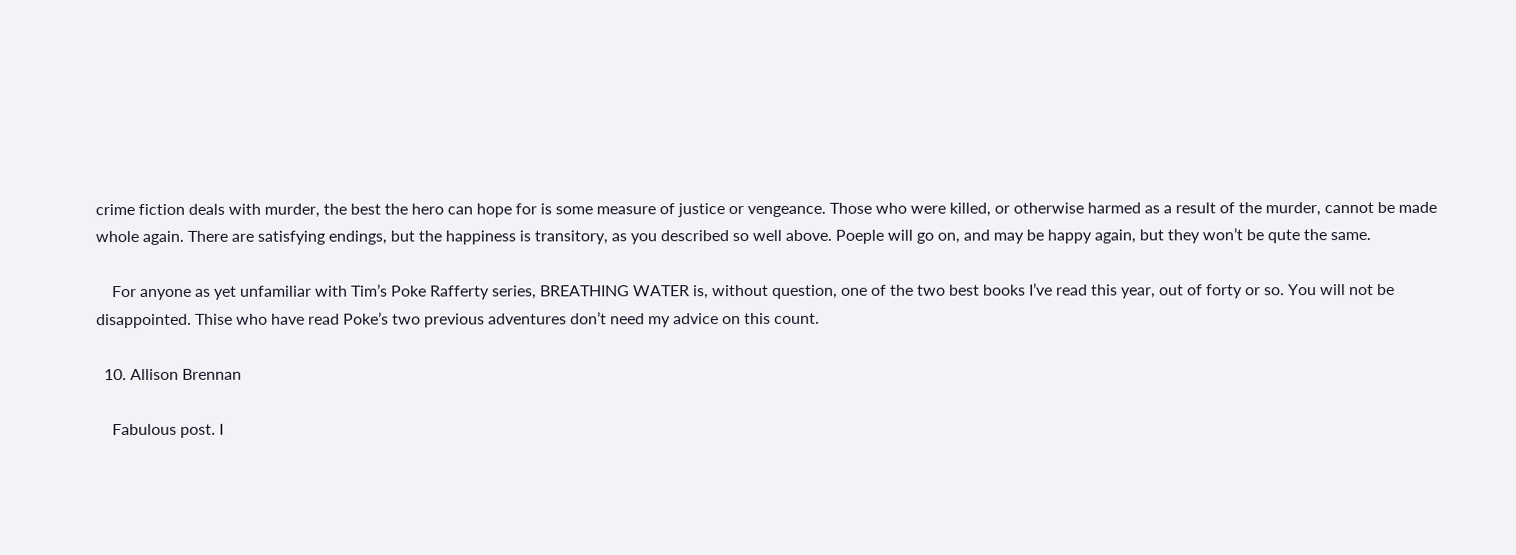crime fiction deals with murder, the best the hero can hope for is some measure of justice or vengeance. Those who were killed, or otherwise harmed as a result of the murder, cannot be made whole again. There are satisfying endings, but the happiness is transitory, as you described so well above. Poeple will go on, and may be happy again, but they won’t be qute the same.

    For anyone as yet unfamiliar with Tim’s Poke Rafferty series, BREATHING WATER is, without question, one of the two best books I’ve read this year, out of forty or so. You will not be disappointed. Thise who have read Poke’s two previous adventures don’t need my advice on this count.

  10. Allison Brennan

    Fabulous post. I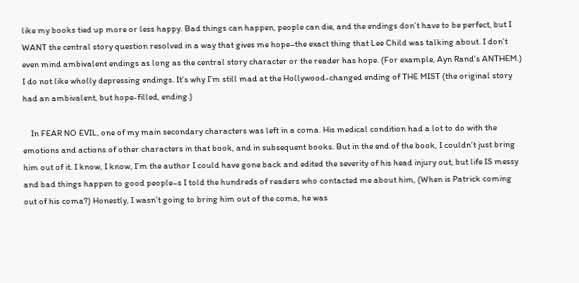like my books tied up more or less happy. Bad things can happen, people can die, and the endings don’t have to be perfect, but I WANT the central story question resolved in a way that gives me hope–the exact thing that Lee Child was talking about. I don’t even mind ambivalent endings as long as the central story character or the reader has hope. (For example, Ayn Rand’s ANTHEM.) I do not like wholly depressing endings. It’s why I’m still mad at the Hollywood-changed ending of THE MIST (the original story had an ambivalent, but hope-filled, ending.)

    In FEAR NO EVIL, one of my main secondary characters was left in a coma. His medical condition had a lot to do with the emotions and actions of other characters in that book, and in subsequent books. But in the end of the book, I couldn’t just bring him out of it. I know, I know, I’m the author I could have gone back and edited the severity of his head injury out, but life IS messy and bad things happen to good people–s I told the hundreds of readers who contacted me about him, (When is Patrick coming out of his coma?) Honestly, I wasn’t going to bring him out of the coma, he was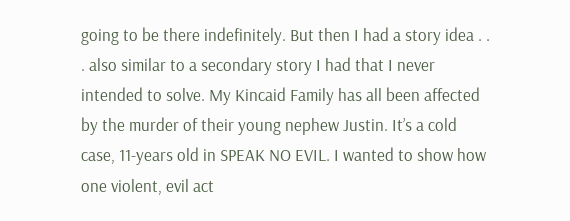going to be there indefinitely. But then I had a story idea . . . also similar to a secondary story I had that I never intended to solve. My Kincaid Family has all been affected by the murder of their young nephew Justin. It’s a cold case, 11-years old in SPEAK NO EVIL. I wanted to show how one violent, evil act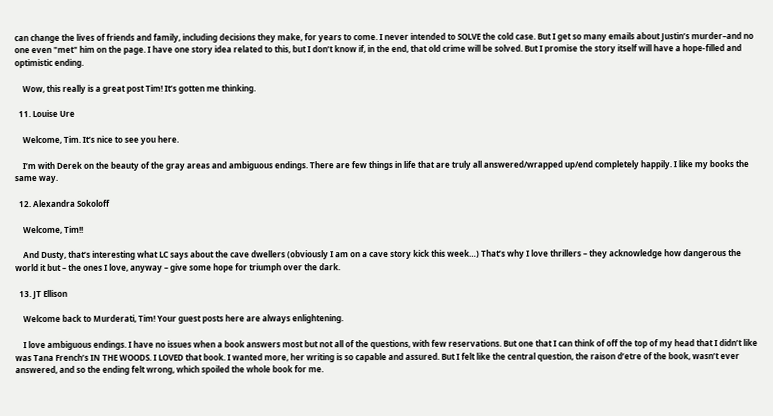can change the lives of friends and family, including decisions they make, for years to come. I never intended to SOLVE the cold case. But I get so many emails about Justin’s murder–and no one even "met" him on the page. I have one story idea related to this, but I don’t know if, in the end, that old crime will be solved. But I promise the story itself will have a hope-filled and optimistic ending.

    Wow, this really is a great post Tim! It’s gotten me thinking.

  11. Louise Ure

    Welcome, Tim. It’s nice to see you here.

    I’m with Derek on the beauty of the gray areas and ambiguous endings. There are few things in life that are truly all answered/wrapped up/end completely happily. I like my books the same way.

  12. Alexandra Sokoloff

    Welcome, Tim!!

    And Dusty, that’s interesting what LC says about the cave dwellers (obviously I am on a cave story kick this week…) That’s why I love thrillers – they acknowledge how dangerous the world it but – the ones I love, anyway – give some hope for triumph over the dark.

  13. JT Ellison

    Welcome back to Murderati, Tim! Your guest posts here are always enlightening.

    I love ambiguous endings. I have no issues when a book answers most but not all of the questions, with few reservations. But one that I can think of off the top of my head that I didn’t like was Tana French’s IN THE WOODS. I LOVED that book. I wanted more, her writing is so capable and assured. But I felt like the central question, the raison d’etre of the book, wasn’t ever answered, and so the ending felt wrong, which spoiled the whole book for me.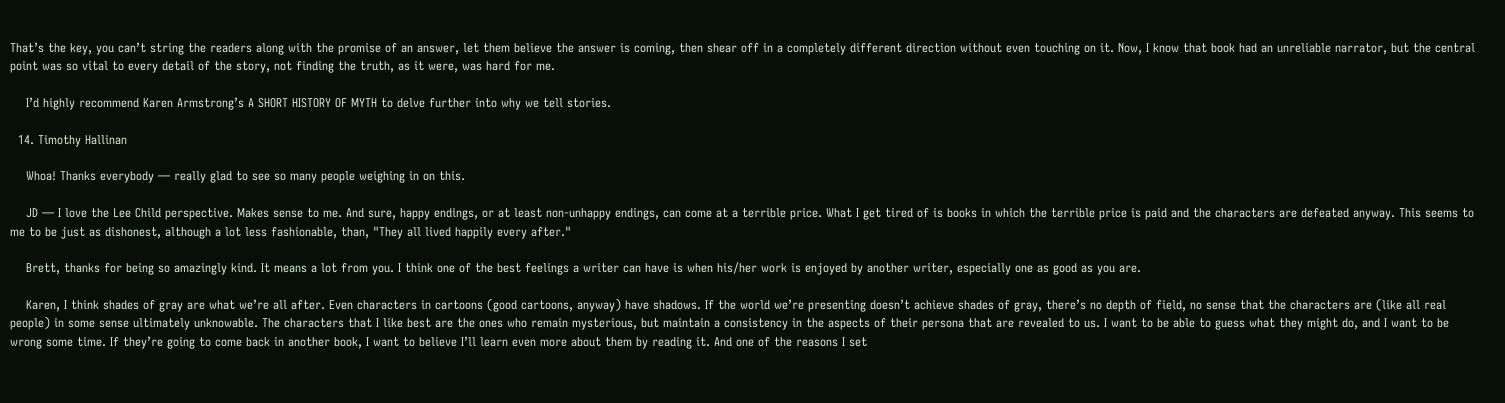That’s the key, you can’t string the readers along with the promise of an answer, let them believe the answer is coming, then shear off in a completely different direction without even touching on it. Now, I know that book had an unreliable narrator, but the central point was so vital to every detail of the story, not finding the truth, as it were, was hard for me.

    I’d highly recommend Karen Armstrong’s A SHORT HISTORY OF MYTH to delve further into why we tell stories.

  14. Timothy Hallinan

    Whoa! Thanks everybody — really glad to see so many people weighing in on this.

    JD — I love the Lee Child perspective. Makes sense to me. And sure, happy endings, or at least non-unhappy endings, can come at a terrible price. What I get tired of is books in which the terrible price is paid and the characters are defeated anyway. This seems to me to be just as dishonest, although a lot less fashionable, than, "They all lived happily every after."

    Brett, thanks for being so amazingly kind. It means a lot from you. I think one of the best feelings a writer can have is when his/her work is enjoyed by another writer, especially one as good as you are.

    Karen, I think shades of gray are what we’re all after. Even characters in cartoons (good cartoons, anyway) have shadows. If the world we’re presenting doesn’t achieve shades of gray, there’s no depth of field, no sense that the characters are (like all real people) in some sense ultimately unknowable. The characters that I like best are the ones who remain mysterious, but maintain a consistency in the aspects of their persona that are revealed to us. I want to be able to guess what they might do, and I want to be wrong some time. If they’re going to come back in another book, I want to believe I’ll learn even more about them by reading it. And one of the reasons I set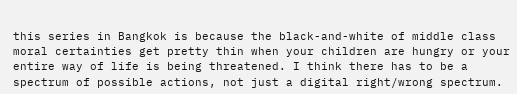this series in Bangkok is because the black-and-white of middle class moral certainties get pretty thin when your children are hungry or your entire way of life is being threatened. I think there has to be a spectrum of possible actions, not just a digital right/wrong spectrum.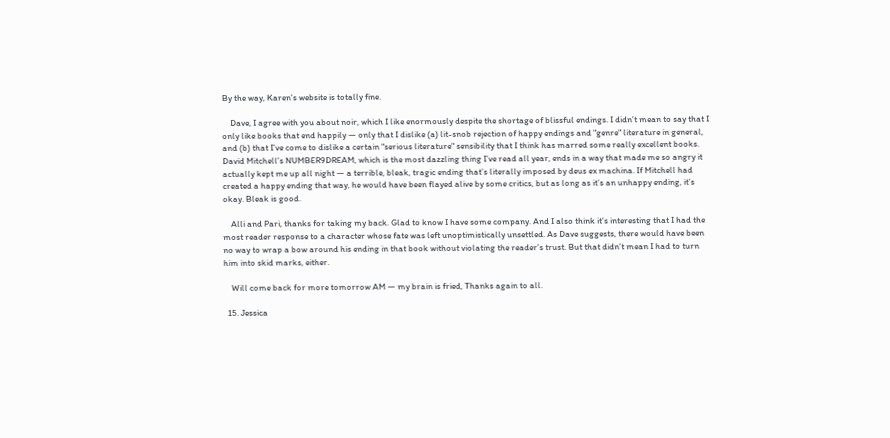By the way, Karen’s website is totally fine.

    Dave, I agree with you about noir, which I like enormously despite the shortage of blissful endings. I didn’t mean to say that I only like books that end happily — only that I dislike (a) lit-snob rejection of happy endings and "genre" literature in general, and (b) that I’ve come to dislike a certain "serious literature" sensibility that I think has marred some really excellent books. David Mitchell’s NUMBER9DREAM, which is the most dazzling thing I’ve read all year, ends in a way that made me so angry it actually kept me up all night — a terrible, bleak, tragic ending that’s literally imposed by deus ex machina. If Mitchell had created a happy ending that way, he would have been flayed alive by some critics, but as long as it’s an unhappy ending, it’s okay. Bleak is good.

    Alli and Pari, thanks for taking my back. Glad to know I have some company. And I also think it’s interesting that I had the most reader response to a character whose fate was left unoptimistically unsettled. As Dave suggests, there would have been no way to wrap a bow around his ending in that book without violating the reader’s trust. But that didn’t mean I had to turn him into skid marks, either.

    Will come back for more tomorrow AM — my brain is fried, Thanks again to all.

  15. Jessica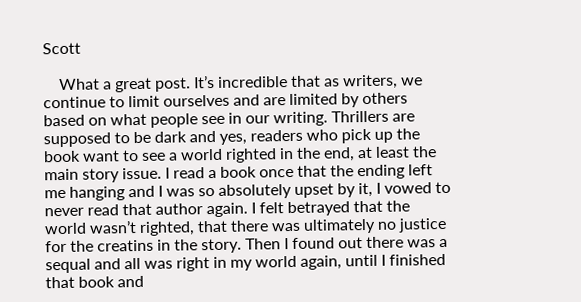Scott

    What a great post. It’s incredible that as writers, we continue to limit ourselves and are limited by others based on what people see in our writing. Thrillers are supposed to be dark and yes, readers who pick up the book want to see a world righted in the end, at least the main story issue. I read a book once that the ending left me hanging and I was so absolutely upset by it, I vowed to never read that author again. I felt betrayed that the world wasn’t righted, that there was ultimately no justice for the creatins in the story. Then I found out there was a sequal and all was right in my world again, until I finished that book and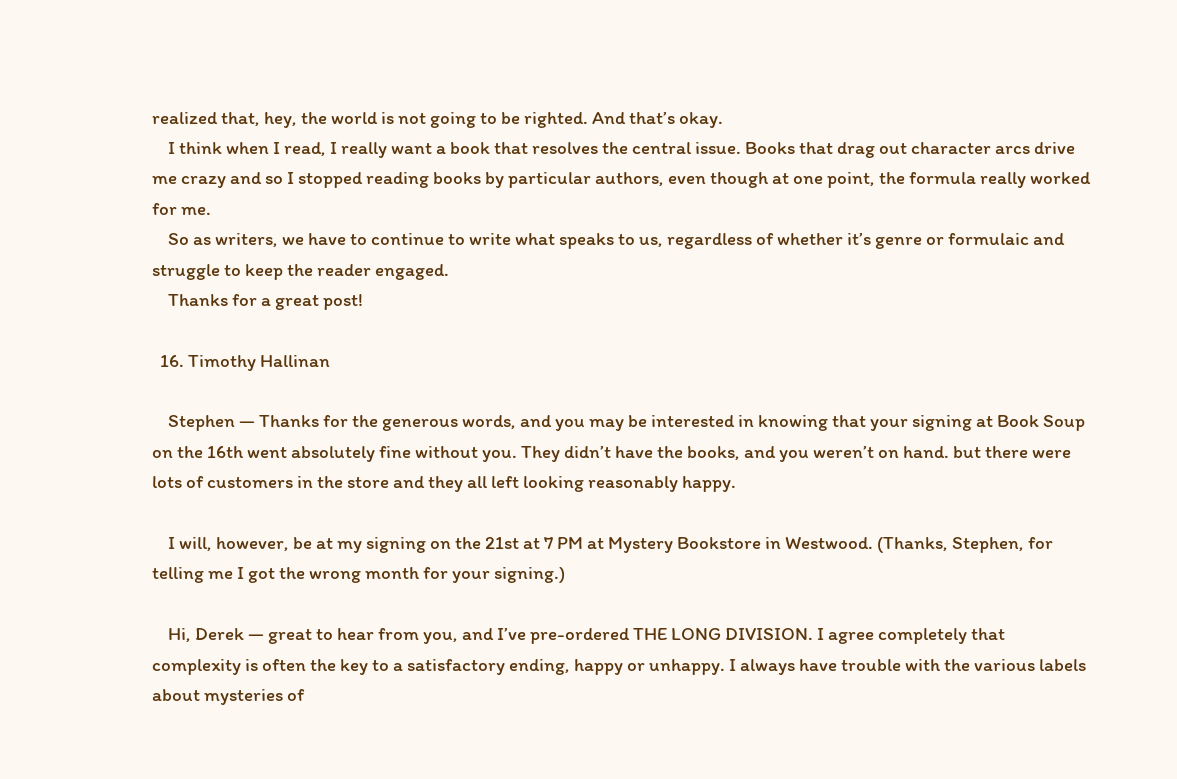realized that, hey, the world is not going to be righted. And that’s okay.
    I think when I read, I really want a book that resolves the central issue. Books that drag out character arcs drive me crazy and so I stopped reading books by particular authors, even though at one point, the formula really worked for me.
    So as writers, we have to continue to write what speaks to us, regardless of whether it’s genre or formulaic and struggle to keep the reader engaged.
    Thanks for a great post!

  16. Timothy Hallinan

    Stephen — Thanks for the generous words, and you may be interested in knowing that your signing at Book Soup on the 16th went absolutely fine without you. They didn’t have the books, and you weren’t on hand. but there were lots of customers in the store and they all left looking reasonably happy.

    I will, however, be at my signing on the 21st at 7 PM at Mystery Bookstore in Westwood. (Thanks, Stephen, for telling me I got the wrong month for your signing.)

    Hi, Derek — great to hear from you, and I’ve pre-ordered THE LONG DIVISION. I agree completely that complexity is often the key to a satisfactory ending, happy or unhappy. I always have trouble with the various labels about mysteries of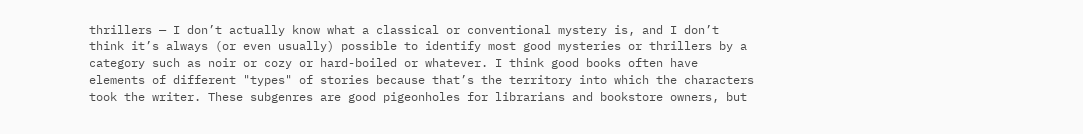thrillers — I don’t actually know what a classical or conventional mystery is, and I don’t think it’s always (or even usually) possible to identify most good mysteries or thrillers by a category such as noir or cozy or hard-boiled or whatever. I think good books often have elements of different "types" of stories because that’s the territory into which the characters took the writer. These subgenres are good pigeonholes for librarians and bookstore owners, but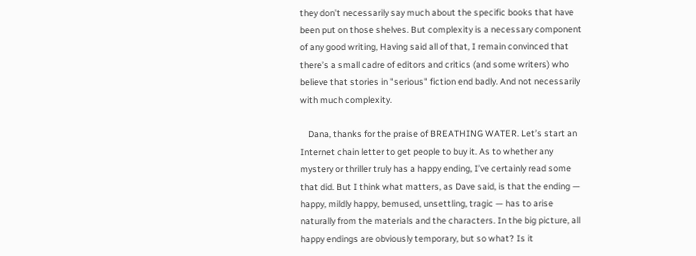they don’t necessarily say much about the specific books that have been put on those shelves. But complexity is a necessary component of any good writing, Having said all of that, I remain convinced that there’s a small cadre of editors and critics (and some writers) who believe that stories in "serious" fiction end badly. And not necessarily with much complexity.

    Dana, thanks for the praise of BREATHING WATER. Let’s start an Internet chain letter to get people to buy it. As to whether any mystery or thriller truly has a happy ending, I’ve certainly read some that did. But I think what matters, as Dave said, is that the ending — happy, mildly happy, bemused, unsettling, tragic — has to arise naturally from the materials and the characters. In the big picture, all happy endings are obviously temporary, but so what? Is it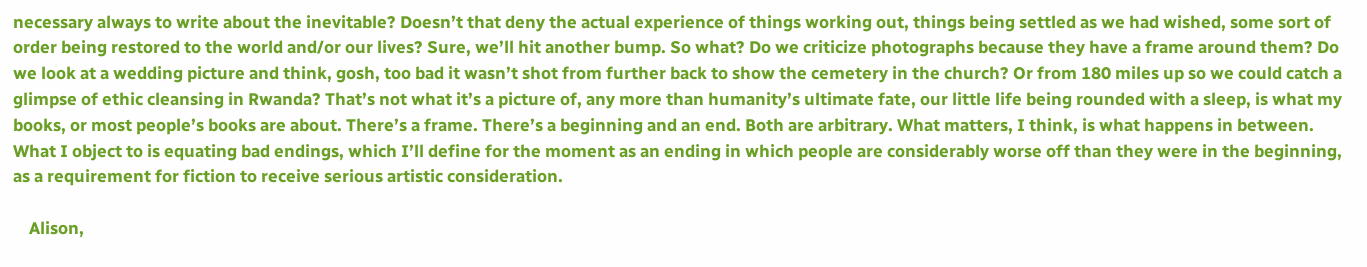necessary always to write about the inevitable? Doesn’t that deny the actual experience of things working out, things being settled as we had wished, some sort of order being restored to the world and/or our lives? Sure, we’ll hit another bump. So what? Do we criticize photographs because they have a frame around them? Do we look at a wedding picture and think, gosh, too bad it wasn’t shot from further back to show the cemetery in the church? Or from 180 miles up so we could catch a glimpse of ethic cleansing in Rwanda? That’s not what it’s a picture of, any more than humanity’s ultimate fate, our little life being rounded with a sleep, is what my books, or most people’s books are about. There’s a frame. There’s a beginning and an end. Both are arbitrary. What matters, I think, is what happens in between. What I object to is equating bad endings, which I’ll define for the moment as an ending in which people are considerably worse off than they were in the beginning, as a requirement for fiction to receive serious artistic consideration.

    Alison,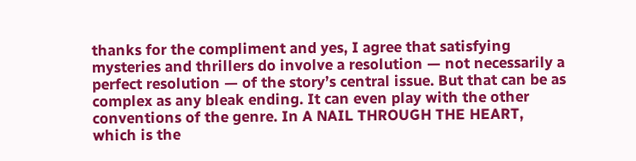thanks for the compliment and yes, I agree that satisfying mysteries and thrillers do involve a resolution — not necessarily a perfect resolution — of the story’s central issue. But that can be as complex as any bleak ending. It can even play with the other conventions of the genre. In A NAIL THROUGH THE HEART, which is the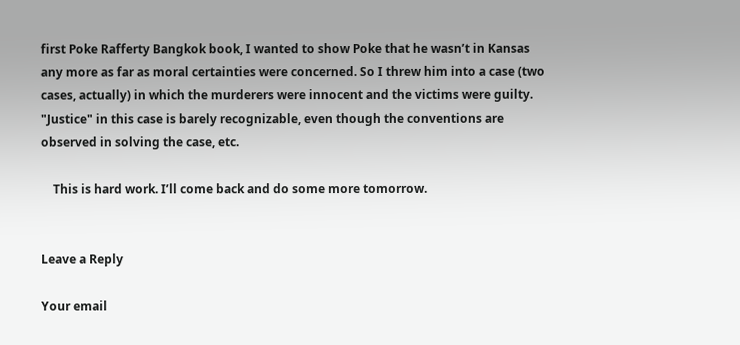first Poke Rafferty Bangkok book, I wanted to show Poke that he wasn’t in Kansas any more as far as moral certainties were concerned. So I threw him into a case (two cases, actually) in which the murderers were innocent and the victims were guilty. "Justice" in this case is barely recognizable, even though the conventions are observed in solving the case, etc.

    This is hard work. I’ll come back and do some more tomorrow.


Leave a Reply

Your email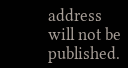address will not be published.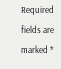Required fields are marked *